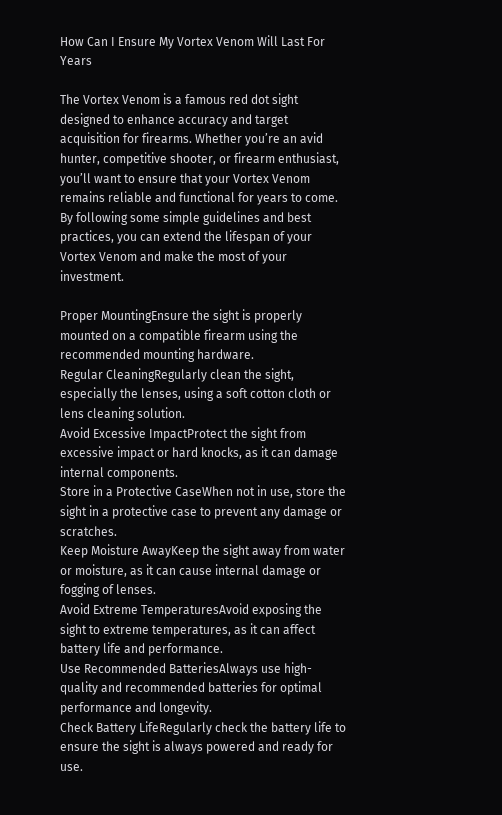How Can I Ensure My Vortex Venom Will Last For Years

The Vortex Venom is a famous red dot sight designed to enhance accuracy and target acquisition for firearms. Whether you’re an avid hunter, competitive shooter, or firearm enthusiast, you’ll want to ensure that your Vortex Venom remains reliable and functional for years to come. By following some simple guidelines and best practices, you can extend the lifespan of your Vortex Venom and make the most of your investment.

Proper MountingEnsure the sight is properly mounted on a compatible firearm using the recommended mounting hardware.
Regular CleaningRegularly clean the sight, especially the lenses, using a soft cotton cloth or lens cleaning solution.
Avoid Excessive ImpactProtect the sight from excessive impact or hard knocks, as it can damage internal components.
Store in a Protective CaseWhen not in use, store the sight in a protective case to prevent any damage or scratches.
Keep Moisture AwayKeep the sight away from water or moisture, as it can cause internal damage or fogging of lenses.
Avoid Extreme TemperaturesAvoid exposing the sight to extreme temperatures, as it can affect battery life and performance.
Use Recommended BatteriesAlways use high-quality and recommended batteries for optimal performance and longevity.
Check Battery LifeRegularly check the battery life to ensure the sight is always powered and ready for use.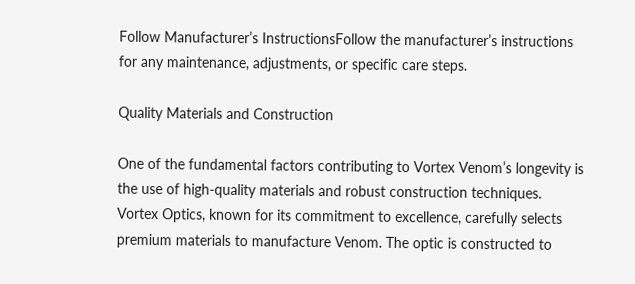Follow Manufacturer’s InstructionsFollow the manufacturer’s instructions for any maintenance, adjustments, or specific care steps.

Quality Materials and Construction

One of the fundamental factors contributing to Vortex Venom’s longevity is the use of high-quality materials and robust construction techniques. Vortex Optics, known for its commitment to excellence, carefully selects premium materials to manufacture Venom. The optic is constructed to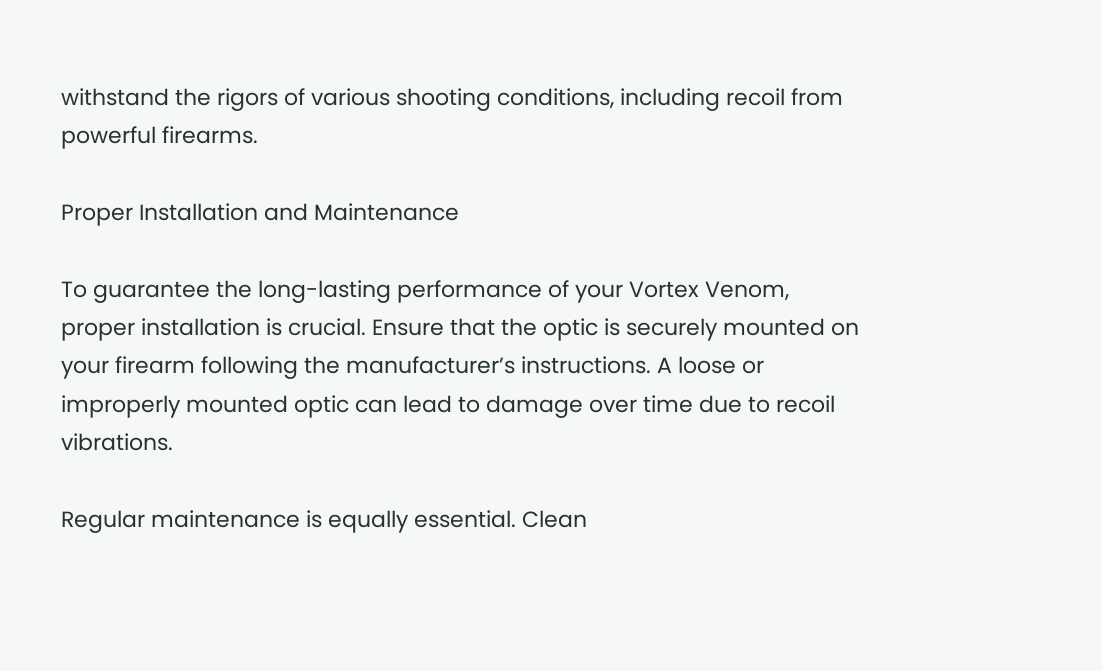withstand the rigors of various shooting conditions, including recoil from powerful firearms.

Proper Installation and Maintenance

To guarantee the long-lasting performance of your Vortex Venom, proper installation is crucial. Ensure that the optic is securely mounted on your firearm following the manufacturer’s instructions. A loose or improperly mounted optic can lead to damage over time due to recoil vibrations.

Regular maintenance is equally essential. Clean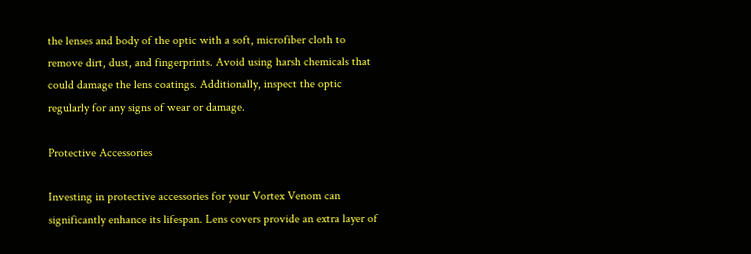the lenses and body of the optic with a soft, microfiber cloth to remove dirt, dust, and fingerprints. Avoid using harsh chemicals that could damage the lens coatings. Additionally, inspect the optic regularly for any signs of wear or damage.

Protective Accessories

Investing in protective accessories for your Vortex Venom can significantly enhance its lifespan. Lens covers provide an extra layer of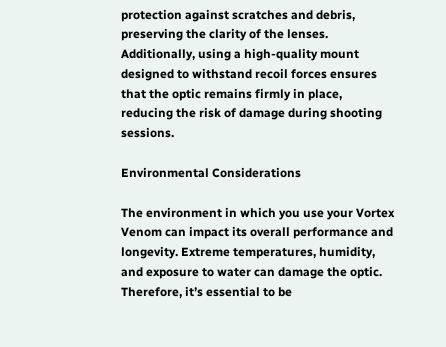protection against scratches and debris, preserving the clarity of the lenses. Additionally, using a high-quality mount designed to withstand recoil forces ensures that the optic remains firmly in place, reducing the risk of damage during shooting sessions.

Environmental Considerations

The environment in which you use your Vortex Venom can impact its overall performance and longevity. Extreme temperatures, humidity, and exposure to water can damage the optic. Therefore, it’s essential to be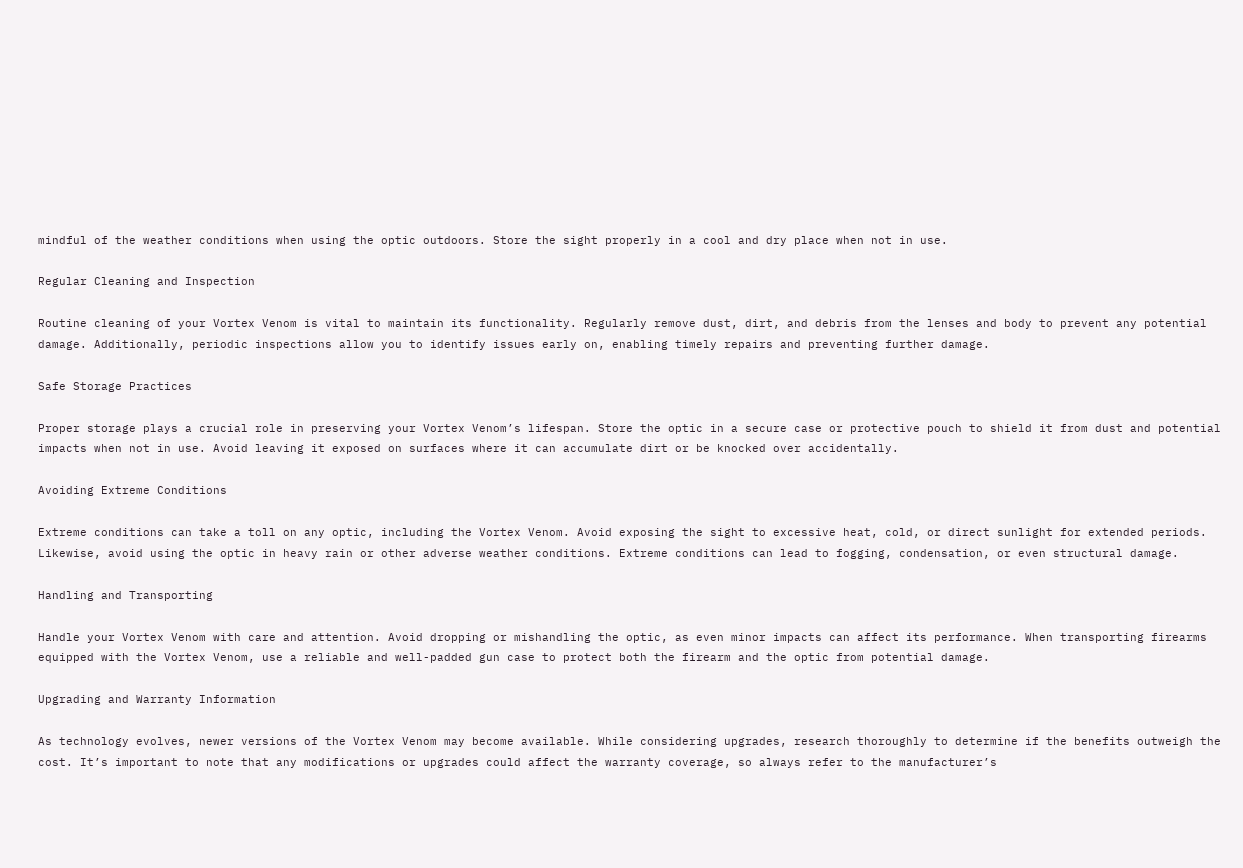mindful of the weather conditions when using the optic outdoors. Store the sight properly in a cool and dry place when not in use.

Regular Cleaning and Inspection

Routine cleaning of your Vortex Venom is vital to maintain its functionality. Regularly remove dust, dirt, and debris from the lenses and body to prevent any potential damage. Additionally, periodic inspections allow you to identify issues early on, enabling timely repairs and preventing further damage.

Safe Storage Practices

Proper storage plays a crucial role in preserving your Vortex Venom’s lifespan. Store the optic in a secure case or protective pouch to shield it from dust and potential impacts when not in use. Avoid leaving it exposed on surfaces where it can accumulate dirt or be knocked over accidentally.

Avoiding Extreme Conditions

Extreme conditions can take a toll on any optic, including the Vortex Venom. Avoid exposing the sight to excessive heat, cold, or direct sunlight for extended periods. Likewise, avoid using the optic in heavy rain or other adverse weather conditions. Extreme conditions can lead to fogging, condensation, or even structural damage.

Handling and Transporting

Handle your Vortex Venom with care and attention. Avoid dropping or mishandling the optic, as even minor impacts can affect its performance. When transporting firearms equipped with the Vortex Venom, use a reliable and well-padded gun case to protect both the firearm and the optic from potential damage.

Upgrading and Warranty Information

As technology evolves, newer versions of the Vortex Venom may become available. While considering upgrades, research thoroughly to determine if the benefits outweigh the cost. It’s important to note that any modifications or upgrades could affect the warranty coverage, so always refer to the manufacturer’s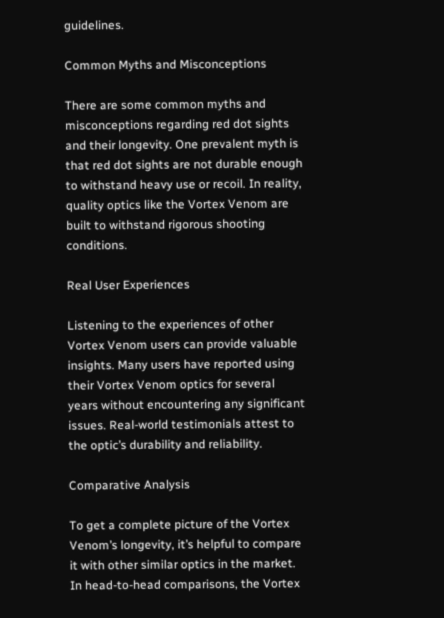guidelines.

Common Myths and Misconceptions

There are some common myths and misconceptions regarding red dot sights and their longevity. One prevalent myth is that red dot sights are not durable enough to withstand heavy use or recoil. In reality, quality optics like the Vortex Venom are built to withstand rigorous shooting conditions.

Real User Experiences

Listening to the experiences of other Vortex Venom users can provide valuable insights. Many users have reported using their Vortex Venom optics for several years without encountering any significant issues. Real-world testimonials attest to the optic’s durability and reliability.

Comparative Analysis

To get a complete picture of the Vortex Venom’s longevity, it’s helpful to compare it with other similar optics in the market. In head-to-head comparisons, the Vortex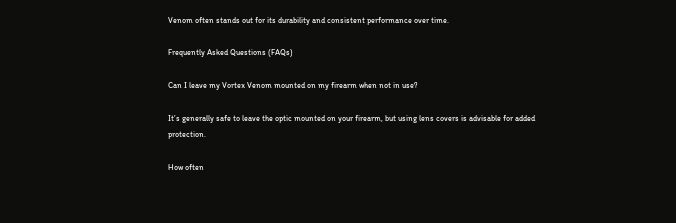Venom often stands out for its durability and consistent performance over time.

Frequently Asked Questions (FAQs)

Can I leave my Vortex Venom mounted on my firearm when not in use?

It’s generally safe to leave the optic mounted on your firearm, but using lens covers is advisable for added protection.

How often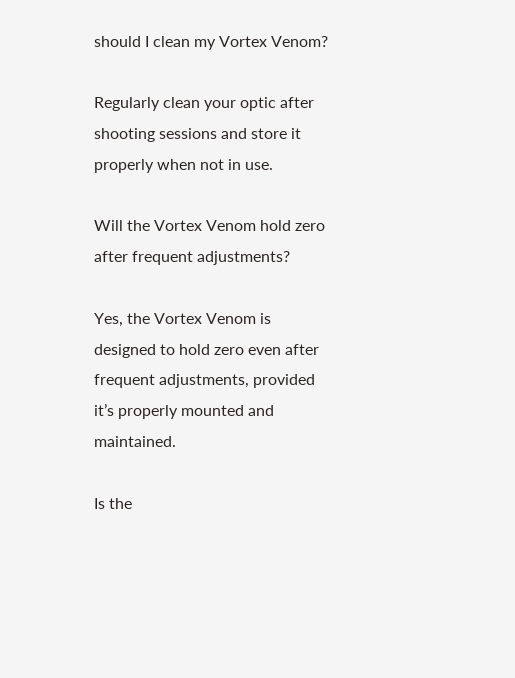should I clean my Vortex Venom?

Regularly clean your optic after shooting sessions and store it properly when not in use.

Will the Vortex Venom hold zero after frequent adjustments?

Yes, the Vortex Venom is designed to hold zero even after frequent adjustments, provided it’s properly mounted and maintained.

Is the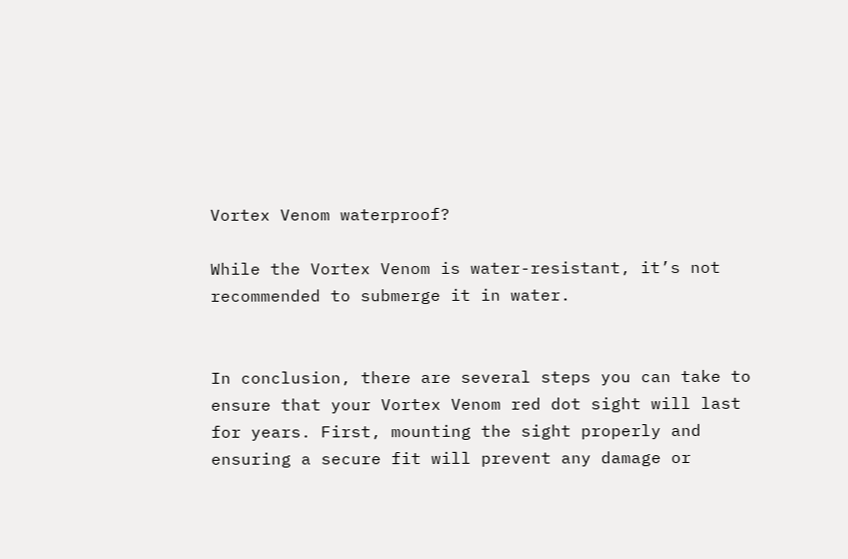Vortex Venom waterproof?

While the Vortex Venom is water-resistant, it’s not recommended to submerge it in water.


In conclusion, there are several steps you can take to ensure that your Vortex Venom red dot sight will last for years. First, mounting the sight properly and ensuring a secure fit will prevent any damage or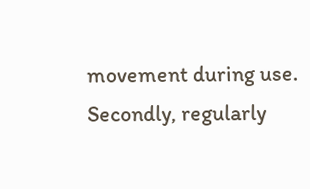movement during use. Secondly, regularly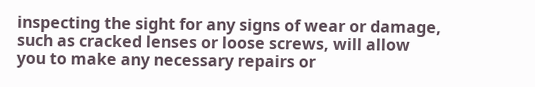inspecting the sight for any signs of wear or damage, such as cracked lenses or loose screws, will allow you to make any necessary repairs or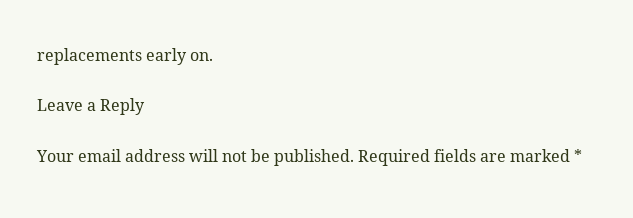replacements early on.

Leave a Reply

Your email address will not be published. Required fields are marked *